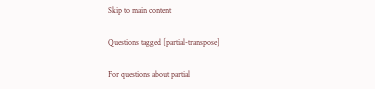Skip to main content

Questions tagged [partial-transpose]

For questions about partial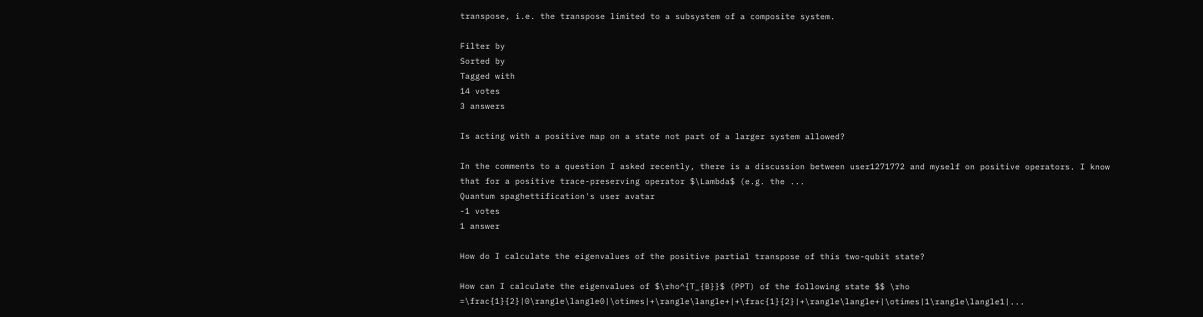transpose, i.e. the transpose limited to a subsystem of a composite system.

Filter by
Sorted by
Tagged with
14 votes
3 answers

Is acting with a positive map on a state not part of a larger system allowed?

In the comments to a question I asked recently, there is a discussion between user1271772 and myself on positive operators. I know that for a positive trace-preserving operator $\Lambda$ (e.g. the ...
Quantum spaghettification's user avatar
-1 votes
1 answer

How do I calculate the eigenvalues of the positive partial transpose of this two-qubit state?

How can I calculate the eigenvalues of $\rho^{T_{B}}$ (PPT) of the following state $$ \rho =\frac{1}{2}|0\rangle\langle0|\otimes|+\rangle\langle+|+\frac{1}{2}|+\rangle\langle+|\otimes|1\rangle\langle1|...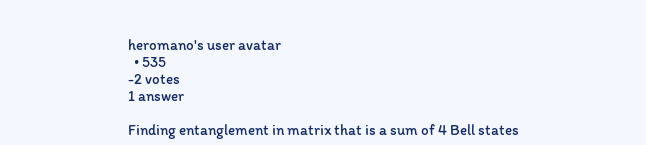heromano's user avatar
  • 535
-2 votes
1 answer

Finding entanglement in matrix that is a sum of 4 Bell states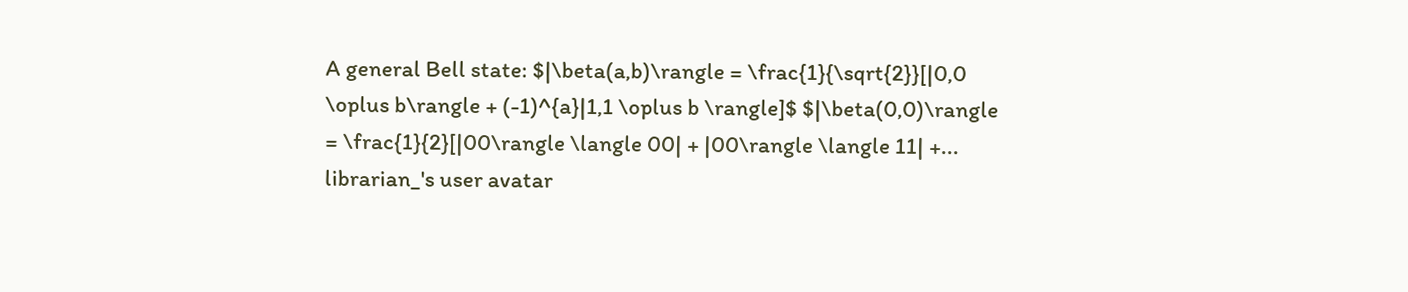A general Bell state: $|\beta(a,b)\rangle = \frac{1}{\sqrt{2}}[|0,0 \oplus b\rangle + (-1)^{a}|1,1 \oplus b \rangle]$ $|\beta(0,0)\rangle = \frac{1}{2}[|00\rangle \langle 00| + |00\rangle \langle 11| +...
librarian_'s user avatar